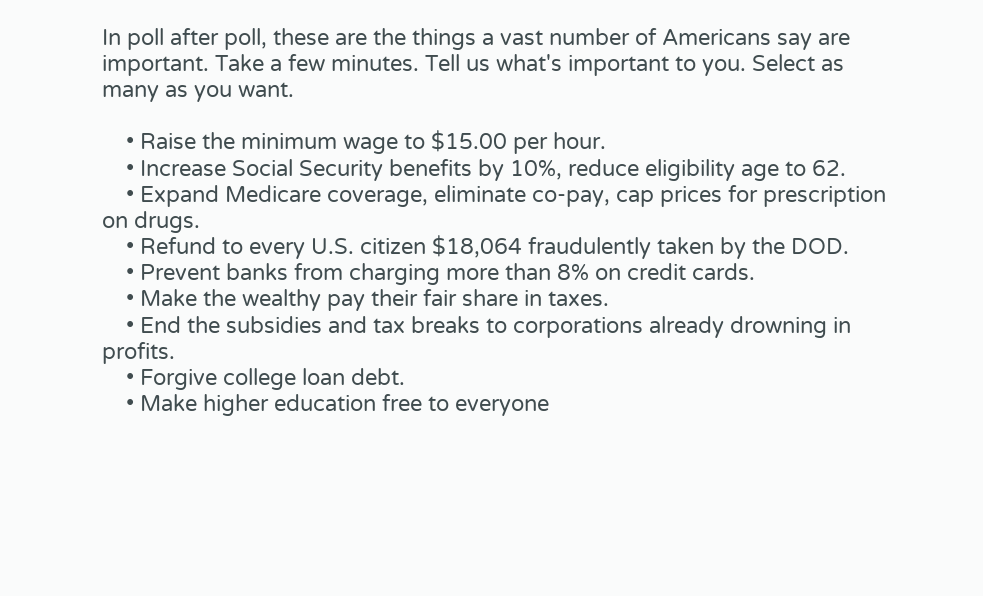In poll after poll, these are the things a vast number of Americans say are important. Take a few minutes. Tell us what's important to you. Select as many as you want.

    • Raise the minimum wage to $15.00 per hour.
    • Increase Social Security benefits by 10%, reduce eligibility age to 62.
    • Expand Medicare coverage, eliminate co-pay, cap prices for prescription on drugs.
    • Refund to every U.S. citizen $18,064 fraudulently taken by the DOD.
    • Prevent banks from charging more than 8% on credit cards.
    • Make the wealthy pay their fair share in taxes.
    • End the subsidies and tax breaks to corporations already drowning in profits.
    • Forgive college loan debt.
    • Make higher education free to everyone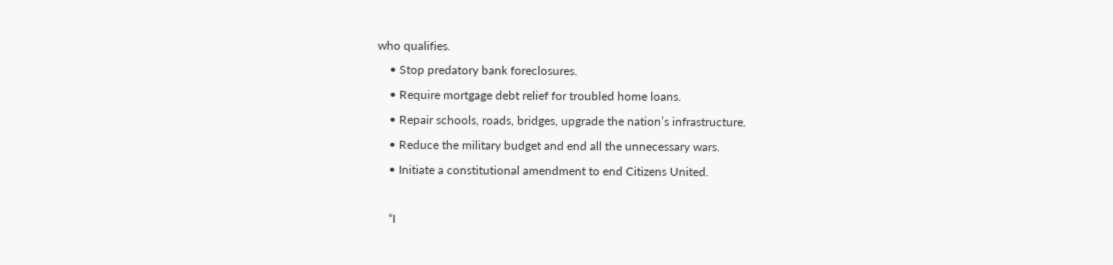who qualifies.
    • Stop predatory bank foreclosures.
    • Require mortgage debt relief for troubled home loans.
    • Repair schools, roads, bridges, upgrade the nation’s infrastructure.
    • Reduce the military budget and end all the unnecessary wars.
    • Initiate a constitutional amendment to end Citizens United.

    “I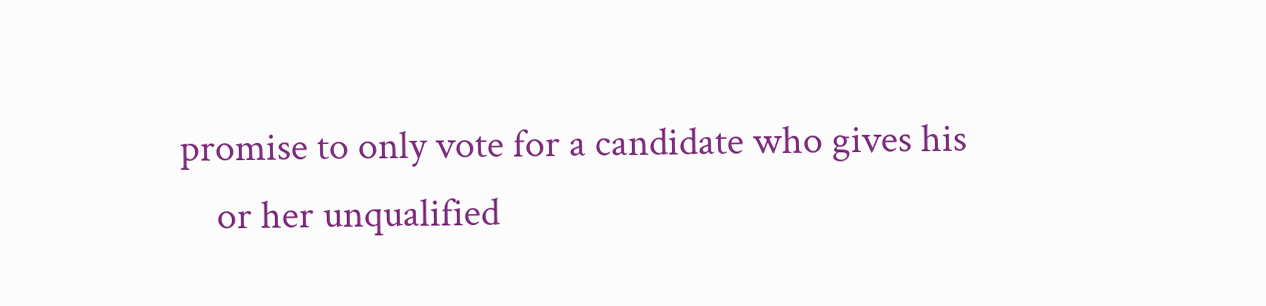promise to only vote for a candidate who gives his
    or her unqualified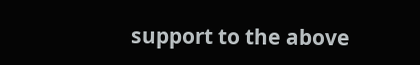support to the above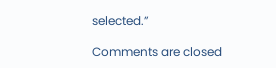selected.”

Comments are closed